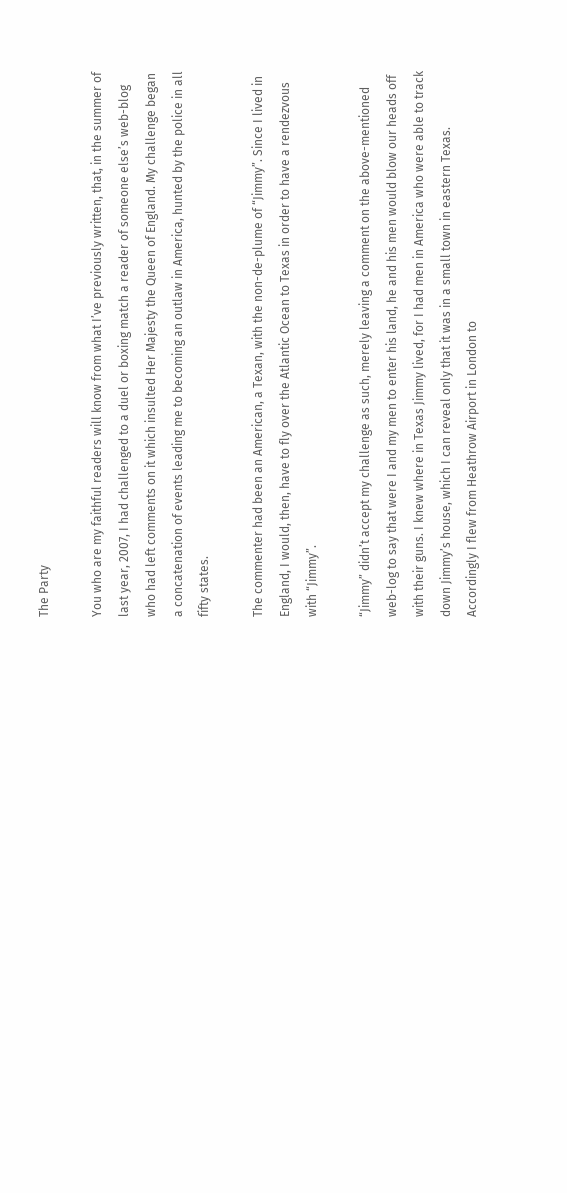The Party

You who are my faithful readers will know from what I’ve previously written, that, in the summer of last year, 2007, I had challenged to a duel or boxing match a reader of someone else’s web-blog who had left comments on it which insulted Her Majesty the Queen of England. My challenge began a concatenation of events leading me to becoming an outlaw in America, hunted by the police in all fifty states.

The commenter had been an American, a Texan, with the non-de-plume of “Jimmy”. Since I lived in England, I would, then, have to fly over the Atlantic Ocean to Texas in order to have a rendezvous with “Jimmy”.

“Jimmy” didn’t accept my challenge as such, merely leaving a comment on the above-mentioned web-log to say that were I and my men to enter his land, he and his men would blow our heads off with their guns. I knew where in Texas Jimmy lived, for I had men in America who were able to track down Jimmy’s house, which I can reveal only that it was in a small town in eastern Texas. Accordingly I flew from Heathrow Airport in London to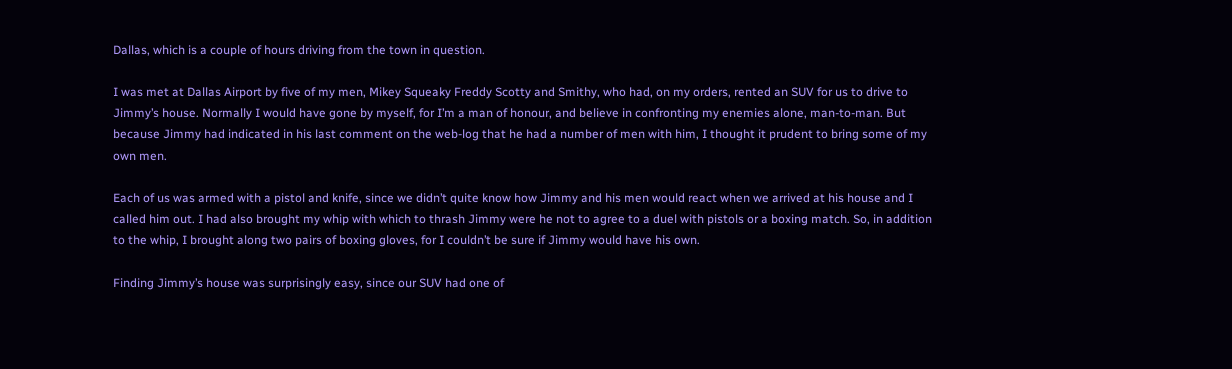Dallas, which is a couple of hours driving from the town in question.

I was met at Dallas Airport by five of my men, Mikey Squeaky Freddy Scotty and Smithy, who had, on my orders, rented an SUV for us to drive to Jimmy’s house. Normally I would have gone by myself, for I’m a man of honour, and believe in confronting my enemies alone, man-to-man. But because Jimmy had indicated in his last comment on the web-log that he had a number of men with him, I thought it prudent to bring some of my own men.

Each of us was armed with a pistol and knife, since we didn’t quite know how Jimmy and his men would react when we arrived at his house and I called him out. I had also brought my whip with which to thrash Jimmy were he not to agree to a duel with pistols or a boxing match. So, in addition to the whip, I brought along two pairs of boxing gloves, for I couldn’t be sure if Jimmy would have his own.

Finding Jimmy’s house was surprisingly easy, since our SUV had one of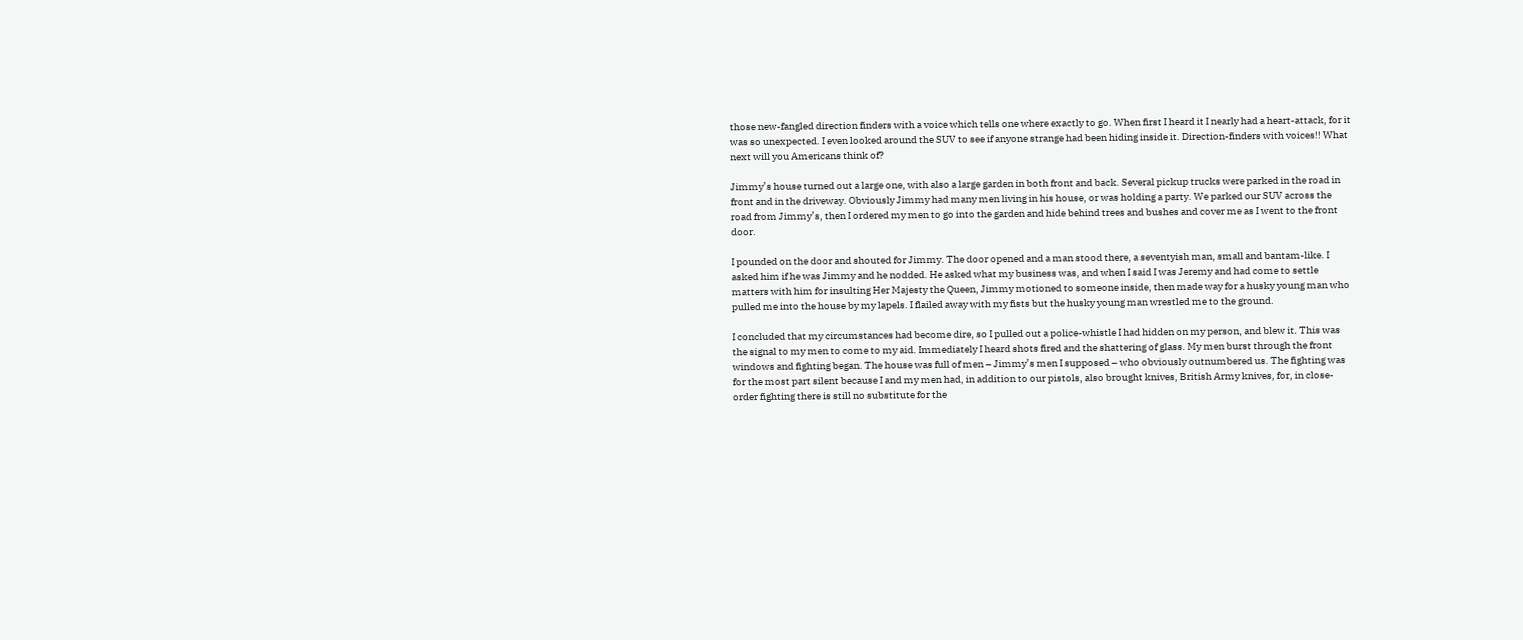those new-fangled direction finders with a voice which tells one where exactly to go. When first I heard it I nearly had a heart-attack, for it was so unexpected. I even looked around the SUV to see if anyone strange had been hiding inside it. Direction-finders with voices!! What next will you Americans think of?

Jimmy’s house turned out a large one, with also a large garden in both front and back. Several pickup trucks were parked in the road in front and in the driveway. Obviously Jimmy had many men living in his house, or was holding a party. We parked our SUV across the road from Jimmy’s, then I ordered my men to go into the garden and hide behind trees and bushes and cover me as I went to the front door.

I pounded on the door and shouted for Jimmy. The door opened and a man stood there, a seventyish man, small and bantam-like. I asked him if he was Jimmy and he nodded. He asked what my business was, and when I said I was Jeremy and had come to settle matters with him for insulting Her Majesty the Queen, Jimmy motioned to someone inside, then made way for a husky young man who pulled me into the house by my lapels. I flailed away with my fists but the husky young man wrestled me to the ground.

I concluded that my circumstances had become dire, so I pulled out a police-whistle I had hidden on my person, and blew it. This was the signal to my men to come to my aid. Immediately I heard shots fired and the shattering of glass. My men burst through the front windows and fighting began. The house was full of men – Jimmy’s men I supposed – who obviously outnumbered us. The fighting was for the most part silent because I and my men had, in addition to our pistols, also brought knives, British Army knives, for, in close-order fighting there is still no substitute for the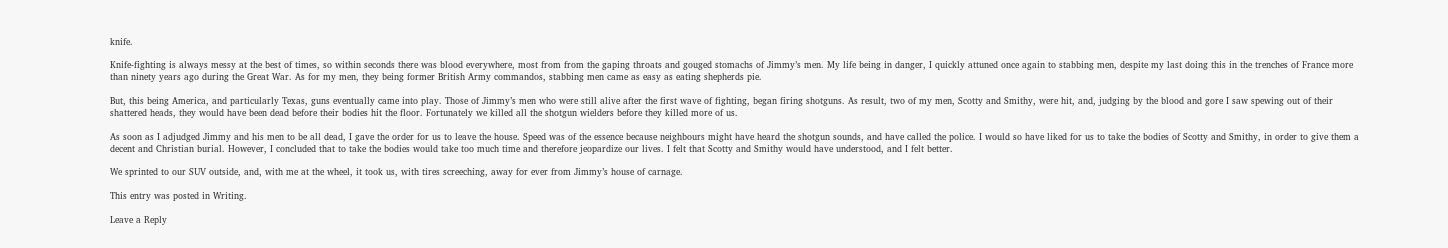knife.

Knife-fighting is always messy at the best of times, so within seconds there was blood everywhere, most from from the gaping throats and gouged stomachs of Jimmy’s men. My life being in danger, I quickly attuned once again to stabbing men, despite my last doing this in the trenches of France more than ninety years ago during the Great War. As for my men, they being former British Army commandos, stabbing men came as easy as eating shepherds pie.

But, this being America, and particularly Texas, guns eventually came into play. Those of Jimmy’s men who were still alive after the first wave of fighting, began firing shotguns. As result, two of my men, Scotty and Smithy, were hit, and, judging by the blood and gore I saw spewing out of their shattered heads, they would have been dead before their bodies hit the floor. Fortunately we killed all the shotgun wielders before they killed more of us.

As soon as I adjudged Jimmy and his men to be all dead, I gave the order for us to leave the house. Speed was of the essence because neighbours might have heard the shotgun sounds, and have called the police. I would so have liked for us to take the bodies of Scotty and Smithy, in order to give them a decent and Christian burial. However, I concluded that to take the bodies would take too much time and therefore jeopardize our lives. I felt that Scotty and Smithy would have understood, and I felt better.

We sprinted to our SUV outside, and, with me at the wheel, it took us, with tires screeching, away for ever from Jimmy’s house of carnage.

This entry was posted in Writing.

Leave a Reply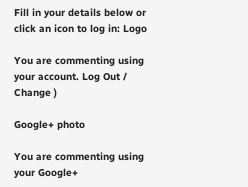Fill in your details below or click an icon to log in: Logo

You are commenting using your account. Log Out /  Change )

Google+ photo

You are commenting using your Google+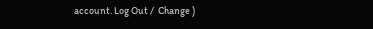account. Log Out /  Change )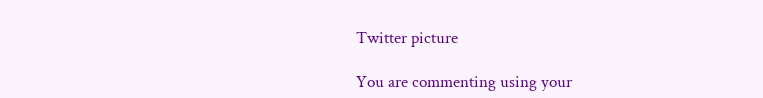Twitter picture

You are commenting using your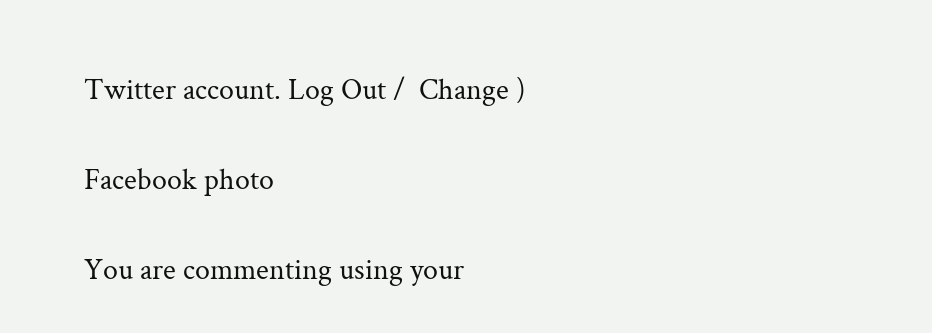Twitter account. Log Out /  Change )

Facebook photo

You are commenting using your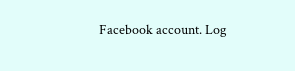Facebook account. Log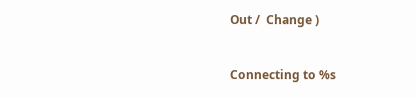Out /  Change )


Connecting to %s